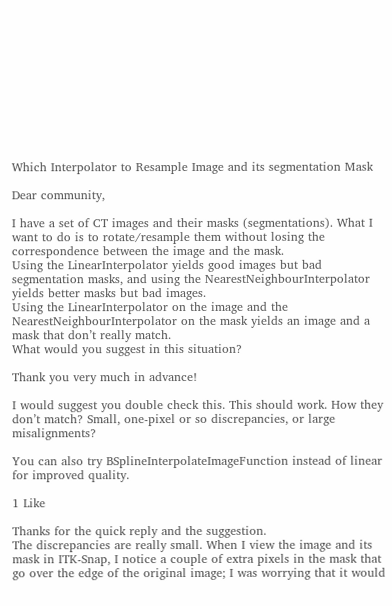Which Interpolator to Resample Image and its segmentation Mask

Dear community,

I have a set of CT images and their masks (segmentations). What I want to do is to rotate/resample them without losing the correspondence between the image and the mask.
Using the LinearInterpolator yields good images but bad segmentation masks, and using the NearestNeighbourInterpolator yields better masks but bad images.
Using the LinearInterpolator on the image and the NearestNeighbourInterpolator on the mask yields an image and a mask that don’t really match.
What would you suggest in this situation?

Thank you very much in advance!

I would suggest you double check this. This should work. How they don’t match? Small, one-pixel or so discrepancies, or large misalignments?

You can also try BSplineInterpolateImageFunction instead of linear for improved quality.

1 Like

Thanks for the quick reply and the suggestion.
The discrepancies are really small. When I view the image and its mask in ITK-Snap, I notice a couple of extra pixels in the mask that go over the edge of the original image; I was worrying that it would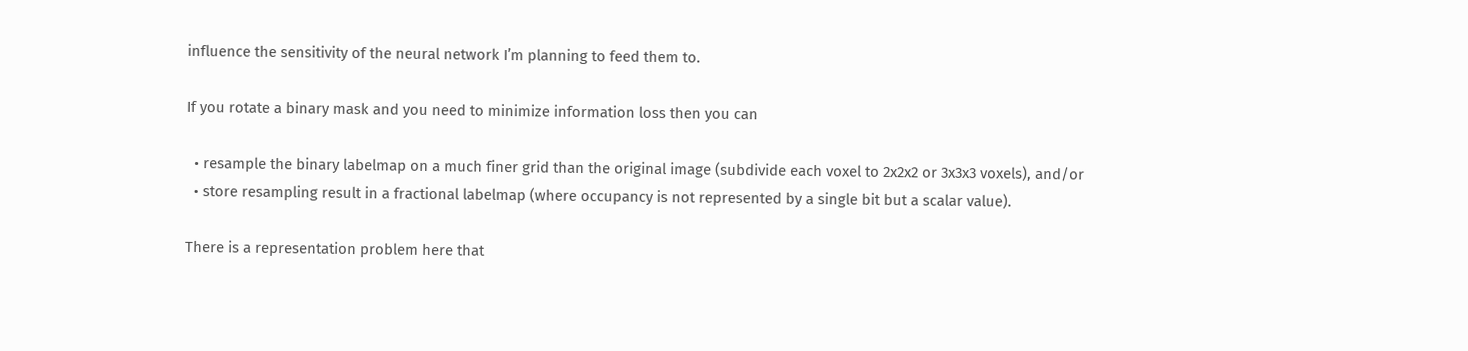influence the sensitivity of the neural network I’m planning to feed them to.

If you rotate a binary mask and you need to minimize information loss then you can

  • resample the binary labelmap on a much finer grid than the original image (subdivide each voxel to 2x2x2 or 3x3x3 voxels), and/or
  • store resampling result in a fractional labelmap (where occupancy is not represented by a single bit but a scalar value).

There is a representation problem here that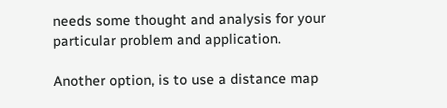needs some thought and analysis for your particular problem and application.

Another option, is to use a distance map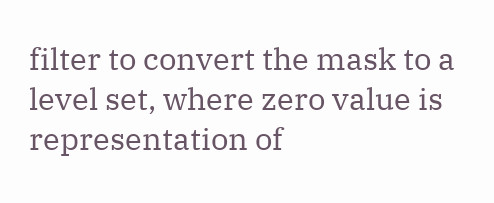filter to convert the mask to a level set, where zero value is representation of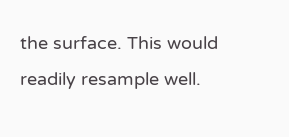the surface. This would readily resample well.